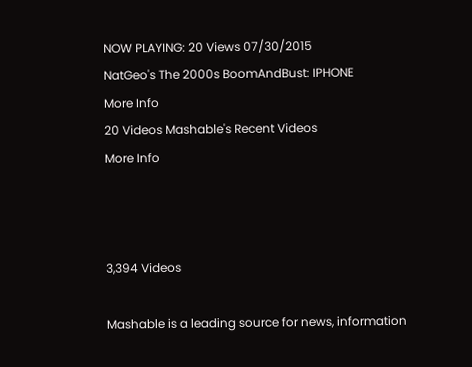NOW PLAYING: 20 Views 07/30/2015
NatGeo's The 2000s BoomAndBust: IPHONE
More Info
20 Videos Mashable's Recent Videos
More Info



3,394 Videos

Mashable is a leading source for news, information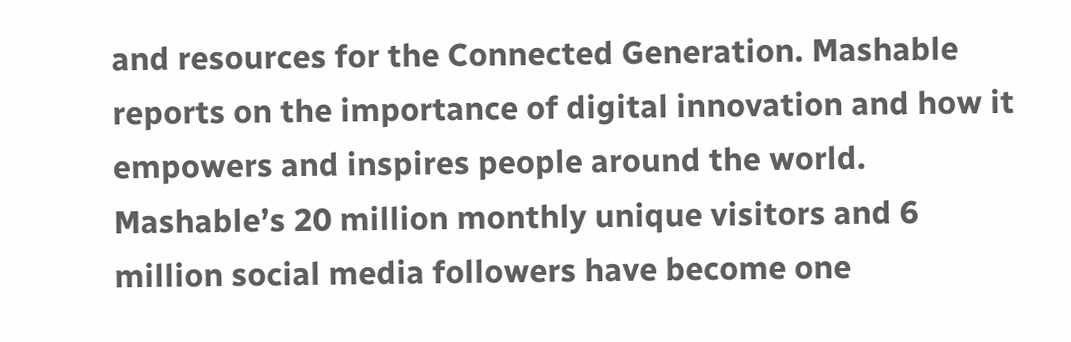and resources for the Connected Generation. Mashable reports on the importance of digital innovation and how it empowers and inspires people around the world. Mashable’s 20 million monthly unique visitors and 6 million social media followers have become one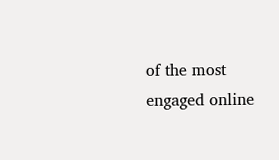of the most engaged online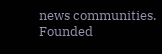news communities. Founded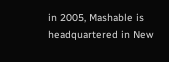in 2005, Mashable is headquartered in New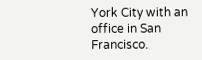York City with an office in San Francisco.